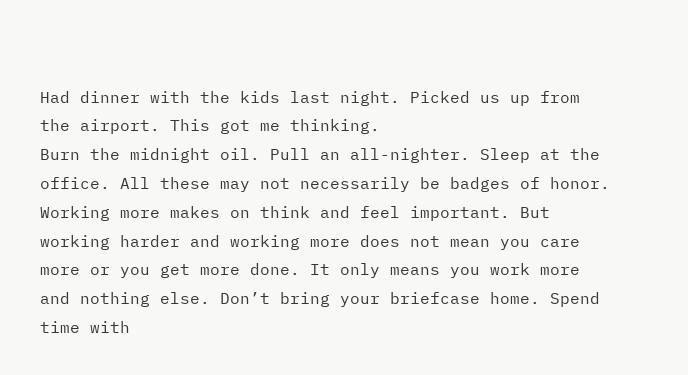Had dinner with the kids last night. Picked us up from the airport. This got me thinking.
Burn the midnight oil. Pull an all-nighter. Sleep at the office. All these may not necessarily be badges of honor. Working more makes on think and feel important. But working harder and working more does not mean you care more or you get more done. It only means you work more and nothing else. Don’t bring your briefcase home. Spend time with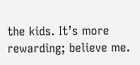the kids. It’s more rewarding; believe me.